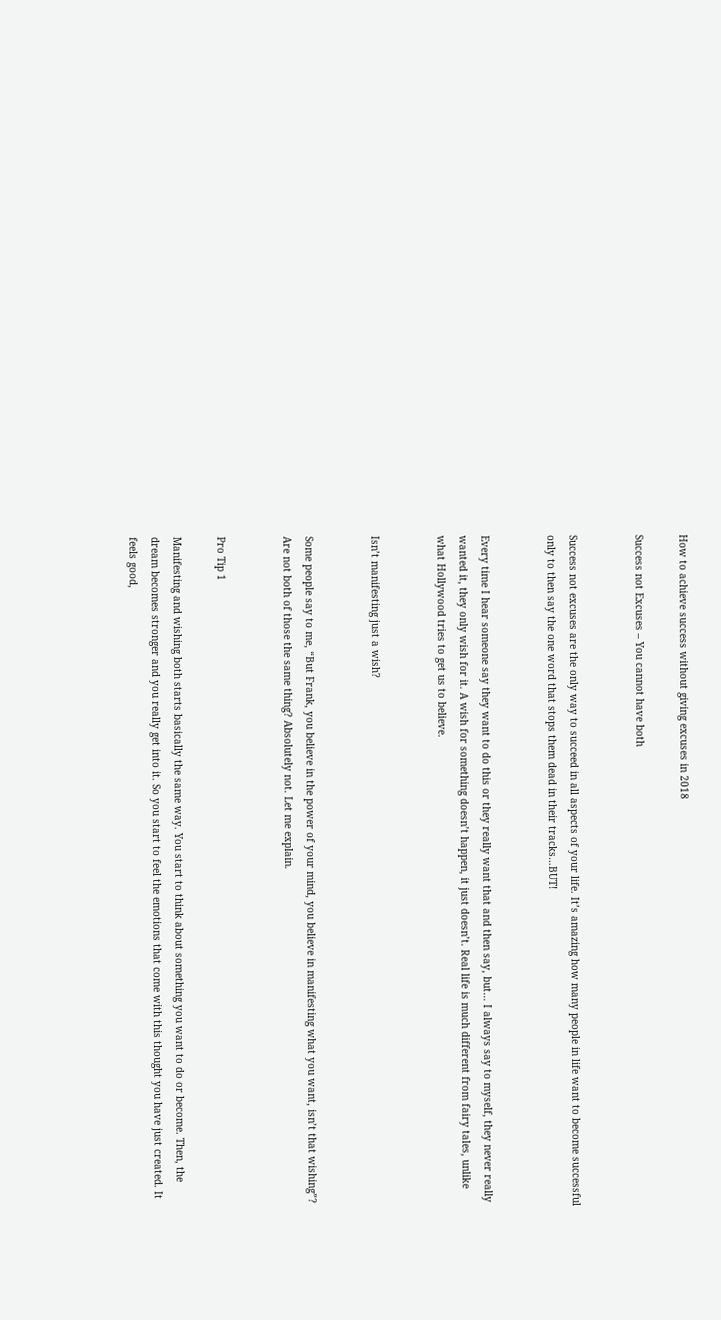How to achieve success without giving excuses in 2018

Success not Excuses – You cannot have both


Success not excuses are the only way to succeed in all aspects of your life. It’s amazing how many people in life want to become successful only to then say the one word that stops them dead in their tracks…BUT!


Every time I hear someone say they want to do this or they really want that and then say, but… I always say to myself, they never really wanted it, they only wish for it. A wish for something doesn’t happen, it just doesn’t. Real life is much different from fairy tales, unlike what Hollywood tries to get us to believe.


Isn’t manifesting just a wish?


Some people say to me, “But Frank, you believe in the power of your mind, you believe in manifesting what you want, isn’t that wishing”? Are not both of those the same thing? Absolutely not. Let me explain.


Pro Tip 1

Manifesting and wishing both starts basically the same way. You start to think about something you want to do or become. Then, the dream becomes stronger and you really get into it. So you start to feel the emotions that come with this thought you have just created. It feels good,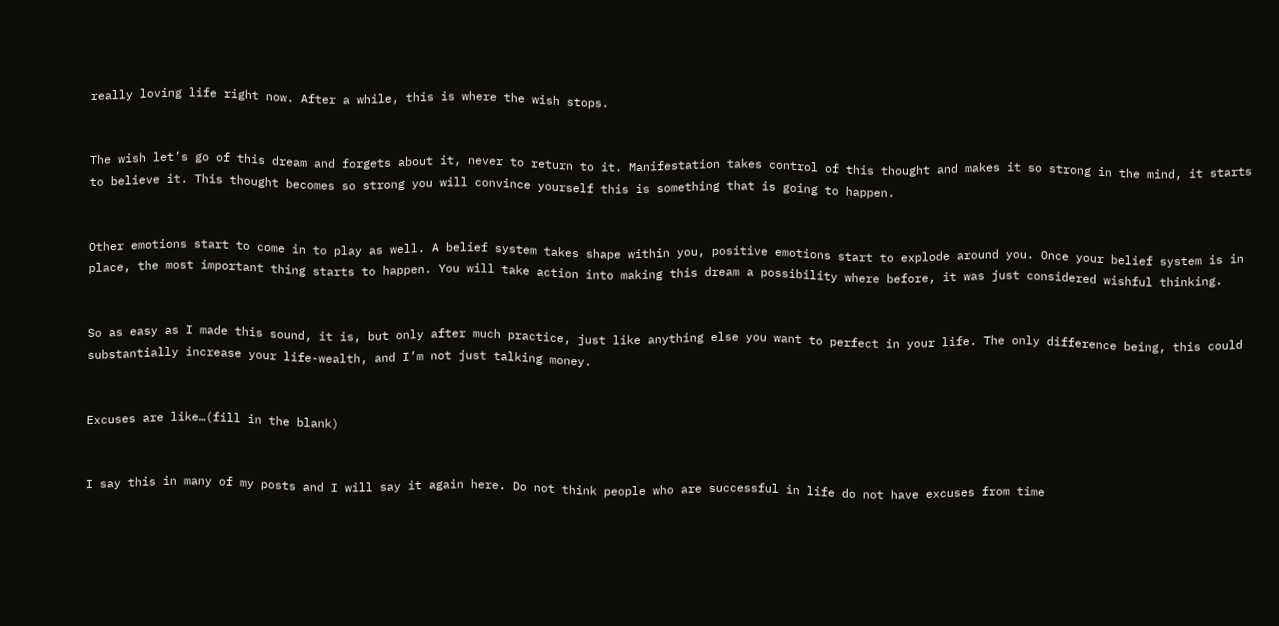really loving life right now. After a while, this is where the wish stops.


The wish let’s go of this dream and forgets about it, never to return to it. Manifestation takes control of this thought and makes it so strong in the mind, it starts to believe it. This thought becomes so strong you will convince yourself this is something that is going to happen.


Other emotions start to come in to play as well. A belief system takes shape within you, positive emotions start to explode around you. Once your belief system is in place, the most important thing starts to happen. You will take action into making this dream a possibility where before, it was just considered wishful thinking.


So as easy as I made this sound, it is, but only after much practice, just like anything else you want to perfect in your life. The only difference being, this could substantially increase your life-wealth, and I’m not just talking money.


Excuses are like…(fill in the blank)


I say this in many of my posts and I will say it again here. Do not think people who are successful in life do not have excuses from time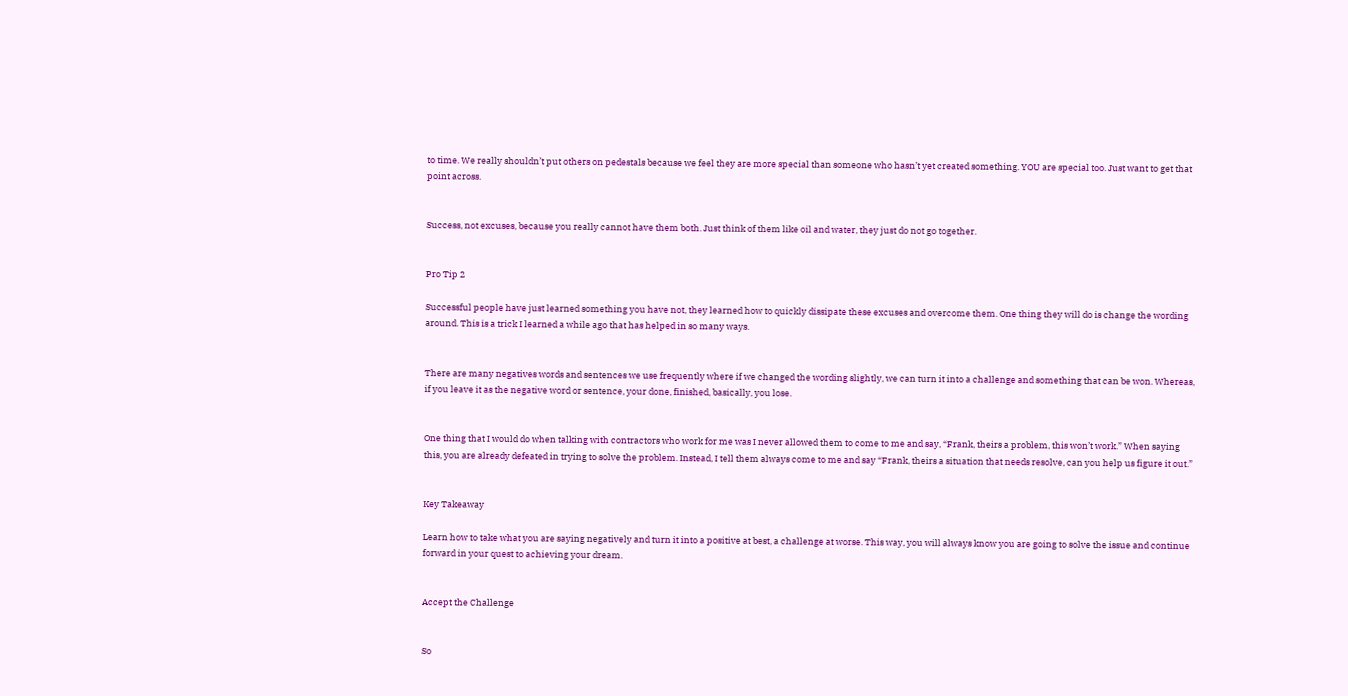to time. We really shouldn’t put others on pedestals because we feel they are more special than someone who hasn’t yet created something. YOU are special too. Just want to get that point across.


Success, not excuses, because you really cannot have them both. Just think of them like oil and water, they just do not go together.


Pro Tip 2

Successful people have just learned something you have not, they learned how to quickly dissipate these excuses and overcome them. One thing they will do is change the wording around. This is a trick I learned a while ago that has helped in so many ways.


There are many negatives words and sentences we use frequently where if we changed the wording slightly, we can turn it into a challenge and something that can be won. Whereas, if you leave it as the negative word or sentence, your done, finished, basically, you lose.


One thing that I would do when talking with contractors who work for me was I never allowed them to come to me and say, “Frank, theirs a problem, this won’t work.” When saying this, you are already defeated in trying to solve the problem. Instead, I tell them always come to me and say “Frank, theirs a situation that needs resolve, can you help us figure it out.”


Key Takeaway

Learn how to take what you are saying negatively and turn it into a positive at best, a challenge at worse. This way, you will always know you are going to solve the issue and continue forward in your quest to achieving your dream.


Accept the Challenge


So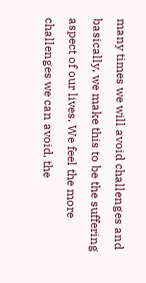many times we will avoid challenges and basically, we make this to be the suffering aspect of our lives. We feel the more challenges we can avoid, the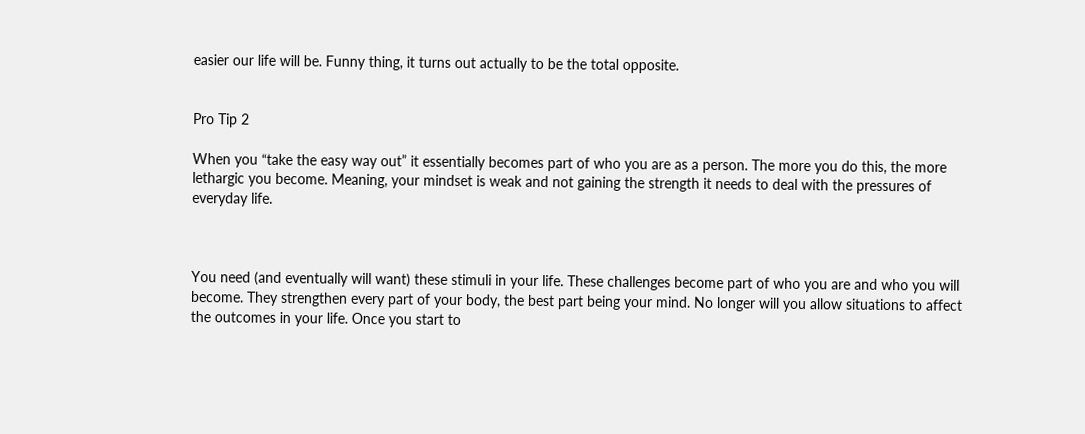easier our life will be. Funny thing, it turns out actually to be the total opposite.


Pro Tip 2

When you “take the easy way out” it essentially becomes part of who you are as a person. The more you do this, the more lethargic you become. Meaning, your mindset is weak and not gaining the strength it needs to deal with the pressures of everyday life.



You need (and eventually will want) these stimuli in your life. These challenges become part of who you are and who you will become. They strengthen every part of your body, the best part being your mind. No longer will you allow situations to affect the outcomes in your life. Once you start to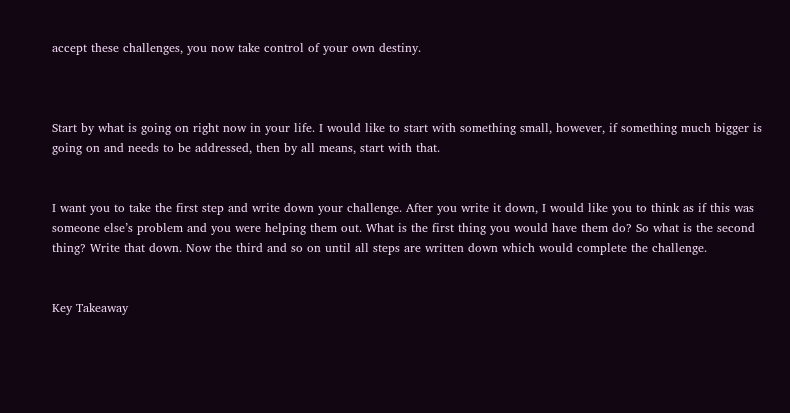accept these challenges, you now take control of your own destiny.



Start by what is going on right now in your life. I would like to start with something small, however, if something much bigger is going on and needs to be addressed, then by all means, start with that.


I want you to take the first step and write down your challenge. After you write it down, I would like you to think as if this was someone else’s problem and you were helping them out. What is the first thing you would have them do? So what is the second thing? Write that down. Now the third and so on until all steps are written down which would complete the challenge.


Key Takeaway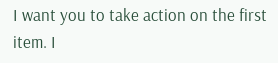I want you to take action on the first item. I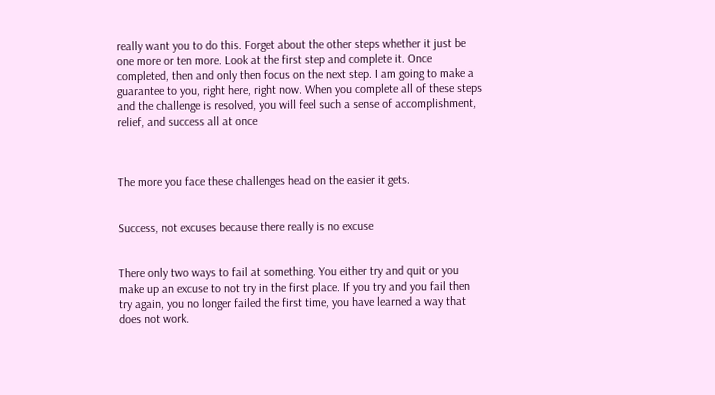really want you to do this. Forget about the other steps whether it just be one more or ten more. Look at the first step and complete it. Once completed, then and only then focus on the next step. I am going to make a guarantee to you, right here, right now. When you complete all of these steps and the challenge is resolved, you will feel such a sense of accomplishment, relief, and success all at once



The more you face these challenges head on the easier it gets.


Success, not excuses because there really is no excuse


There only two ways to fail at something. You either try and quit or you make up an excuse to not try in the first place. If you try and you fail then try again, you no longer failed the first time, you have learned a way that does not work.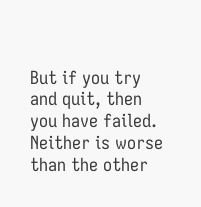But if you try and quit, then you have failed. Neither is worse than the other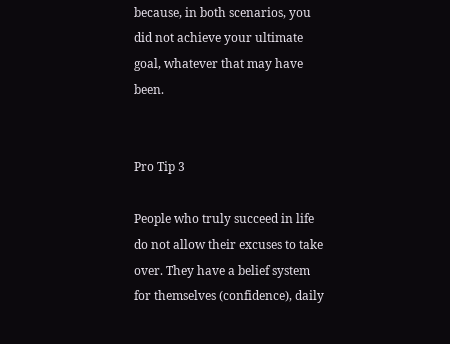because, in both scenarios, you did not achieve your ultimate goal, whatever that may have been.


Pro Tip 3

People who truly succeed in life do not allow their excuses to take over. They have a belief system for themselves (confidence), daily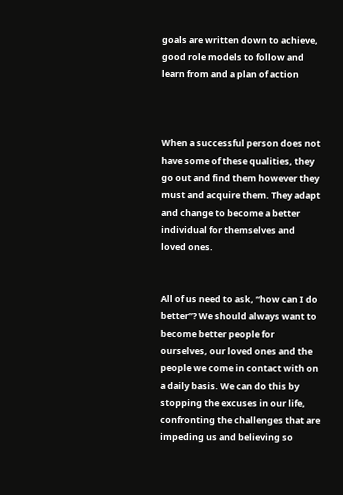goals are written down to achieve, good role models to follow and learn from and a plan of action



When a successful person does not have some of these qualities, they go out and find them however they must and acquire them. They adapt and change to become a better individual for themselves and loved ones.


All of us need to ask, “how can I do better”? We should always want to become better people for ourselves, our loved ones and the people we come in contact with on a daily basis. We can do this by stopping the excuses in our life, confronting the challenges that are impeding us and believing so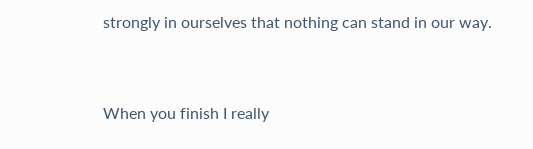strongly in ourselves that nothing can stand in our way.


When you finish I really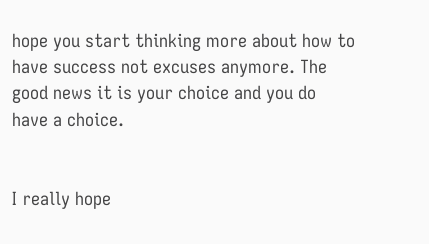hope you start thinking more about how to have success not excuses anymore. The good news it is your choice and you do have a choice.


I really hope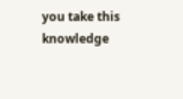you take this knowledge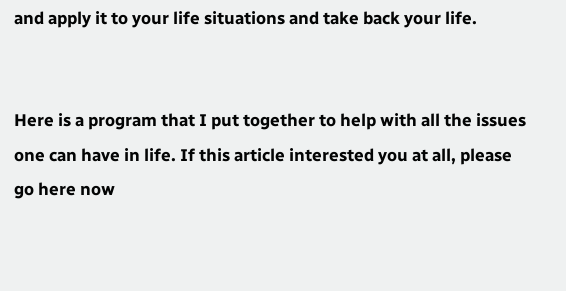and apply it to your life situations and take back your life.


Here is a program that I put together to help with all the issues one can have in life. If this article interested you at all, please go here now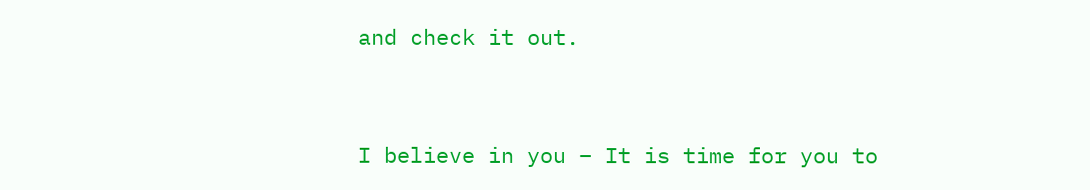and check it out.


I believe in you – It is time for you to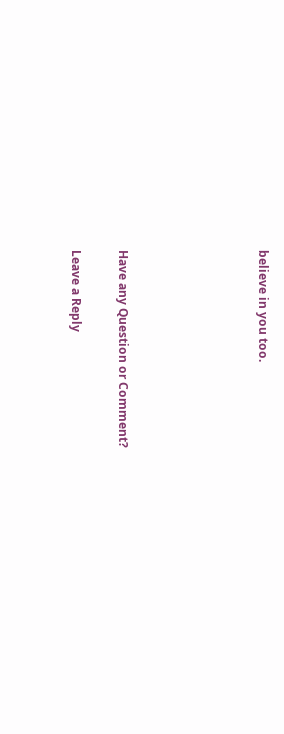believe in you too.





Have any Question or Comment?

Leave a Reply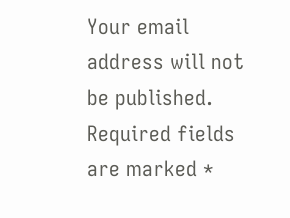Your email address will not be published. Required fields are marked *